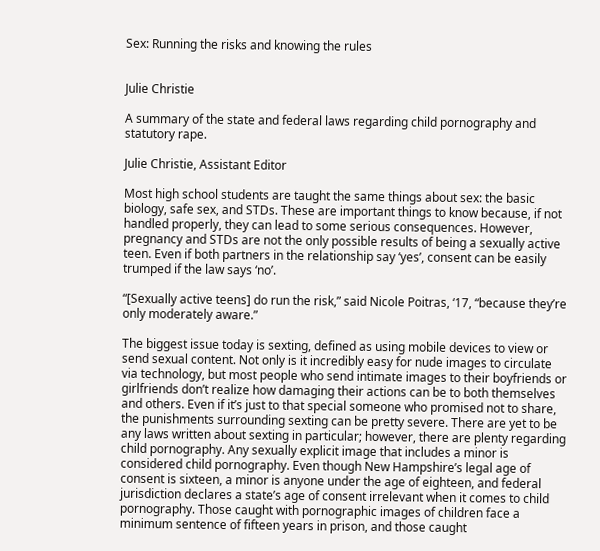Sex: Running the risks and knowing the rules


Julie Christie

A summary of the state and federal laws regarding child pornography and statutory rape.

Julie Christie, Assistant Editor

Most high school students are taught the same things about sex: the basic biology, safe sex, and STDs. These are important things to know because, if not handled properly, they can lead to some serious consequences. However, pregnancy and STDs are not the only possible results of being a sexually active teen. Even if both partners in the relationship say ‘yes’, consent can be easily trumped if the law says ‘no’.

“[Sexually active teens] do run the risk,” said Nicole Poitras, ‘17, “because they’re only moderately aware.”

The biggest issue today is sexting, defined as using mobile devices to view or send sexual content. Not only is it incredibly easy for nude images to circulate via technology, but most people who send intimate images to their boyfriends or girlfriends don’t realize how damaging their actions can be to both themselves and others. Even if it’s just to that special someone who promised not to share, the punishments surrounding sexting can be pretty severe. There are yet to be any laws written about sexting in particular; however, there are plenty regarding child pornography. Any sexually explicit image that includes a minor is considered child pornography. Even though New Hampshire’s legal age of consent is sixteen, a minor is anyone under the age of eighteen, and federal jurisdiction declares a state’s age of consent irrelevant when it comes to child pornography. Those caught with pornographic images of children face a minimum sentence of fifteen years in prison, and those caught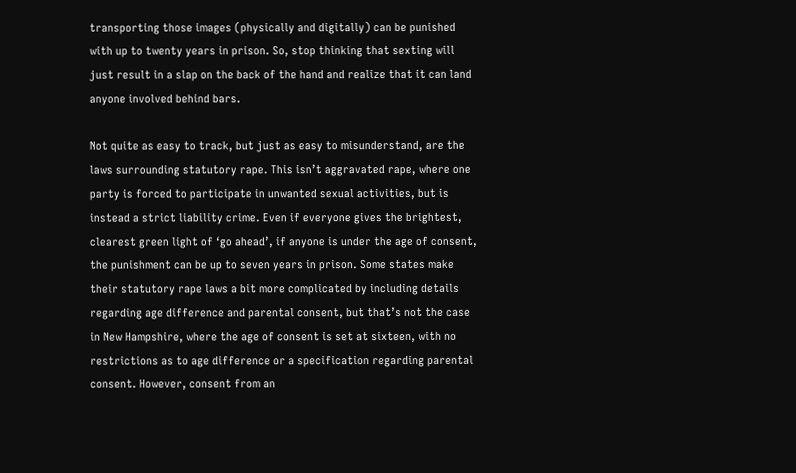transporting those images (physically and digitally) can be punished with up to twenty years in prison. So, stop thinking that sexting will just result in a slap on the back of the hand and realize that it can land anyone involved behind bars.

Not quite as easy to track, but just as easy to misunderstand, are the laws surrounding statutory rape. This isn’t aggravated rape, where one party is forced to participate in unwanted sexual activities, but is instead a strict liability crime. Even if everyone gives the brightest, clearest green light of ‘go ahead’, if anyone is under the age of consent, the punishment can be up to seven years in prison. Some states make their statutory rape laws a bit more complicated by including details regarding age difference and parental consent, but that’s not the case in New Hampshire, where the age of consent is set at sixteen, with no restrictions as to age difference or a specification regarding parental consent. However, consent from an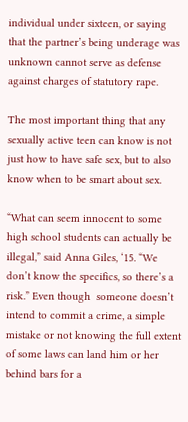individual under sixteen, or saying that the partner’s being underage was unknown cannot serve as defense against charges of statutory rape.

The most important thing that any sexually active teen can know is not just how to have safe sex, but to also know when to be smart about sex.

“What can seem innocent to some high school students can actually be illegal,” said Anna Giles, ‘15. “We don’t know the specifics, so there’s a risk.” Even though  someone doesn’t intend to commit a crime, a simple mistake or not knowing the full extent of some laws can land him or her behind bars for a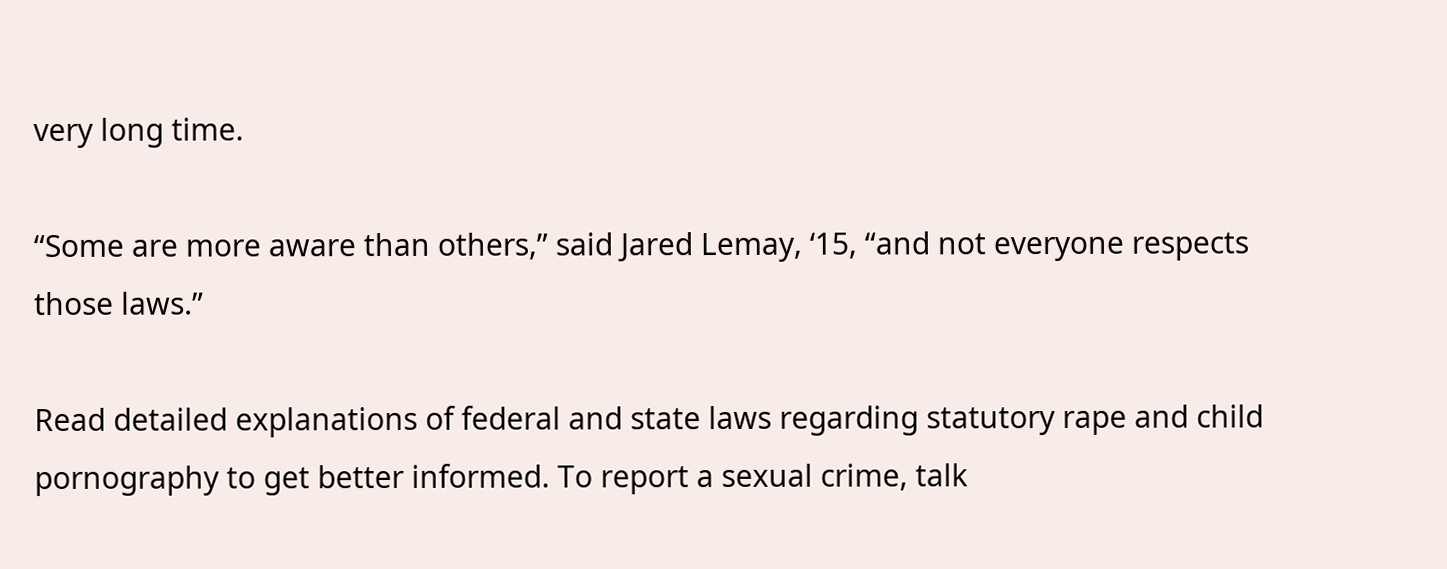very long time.

“Some are more aware than others,” said Jared Lemay, ‘15, “and not everyone respects those laws.”

Read detailed explanations of federal and state laws regarding statutory rape and child pornography to get better informed. To report a sexual crime, talk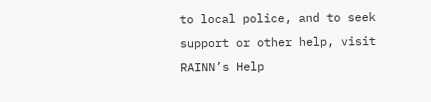to local police, and to seek support or other help, visit RAINN’s Help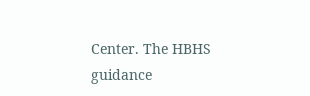Center. The HBHS guidance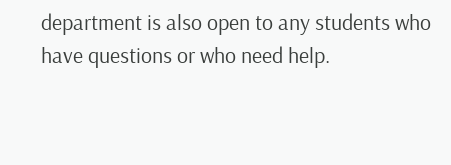department is also open to any students who have questions or who need help.